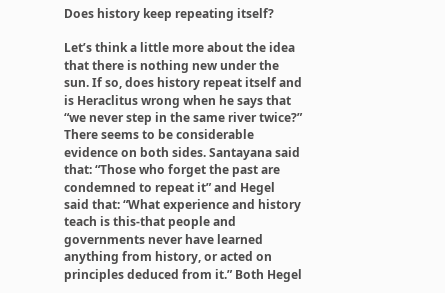Does history keep repeating itself?

Let’s think a little more about the idea that there is nothing new under the sun. If so, does history repeat itself and is Heraclitus wrong when he says that “we never step in the same river twice?” There seems to be considerable evidence on both sides. Santayana said that: “Those who forget the past are condemned to repeat it” and Hegel said that: “What experience and history teach is this-that people and governments never have learned anything from history, or acted on principles deduced from it.” Both Hegel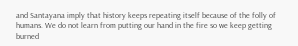and Santayana imply that history keeps repeating itself because of the folly of humans. We do not learn from putting our hand in the fire so we keep getting burned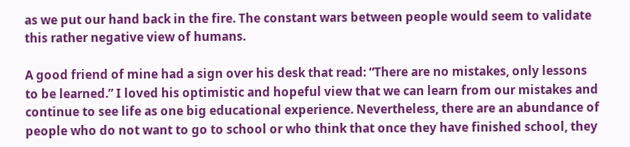as we put our hand back in the fire. The constant wars between people would seem to validate this rather negative view of humans.

A good friend of mine had a sign over his desk that read: “There are no mistakes, only lessons to be learned.” I loved his optimistic and hopeful view that we can learn from our mistakes and continue to see life as one big educational experience. Nevertheless, there are an abundance of people who do not want to go to school or who think that once they have finished school, they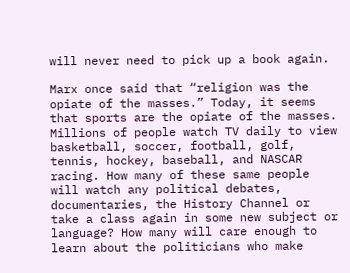will never need to pick up a book again.

Marx once said that “religion was the opiate of the masses.” Today, it seems that sports are the opiate of the masses. Millions of people watch TV daily to view basketball, soccer, football, golf, tennis, hockey, baseball, and NASCAR racing. How many of these same people will watch any political debates, documentaries, the History Channel or take a class again in some new subject or language? How many will care enough to learn about the politicians who make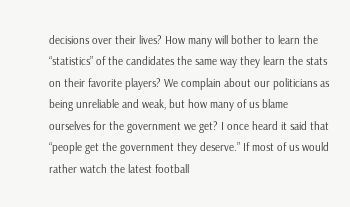decisions over their lives? How many will bother to learn the “statistics” of the candidates the same way they learn the stats on their favorite players? We complain about our politicians as being unreliable and weak, but how many of us blame ourselves for the government we get? I once heard it said that “people get the government they deserve.” If most of us would rather watch the latest football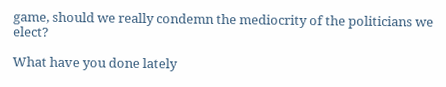game, should we really condemn the mediocrity of the politicians we elect?

What have you done lately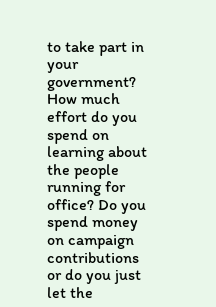to take part in your government? How much effort do you spend on learning about the people running for office? Do you spend money on campaign contributions or do you just let the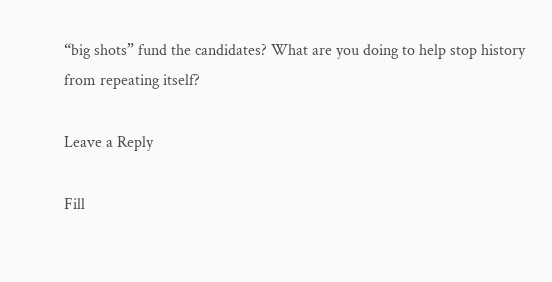“big shots” fund the candidates? What are you doing to help stop history from repeating itself?

Leave a Reply

Fill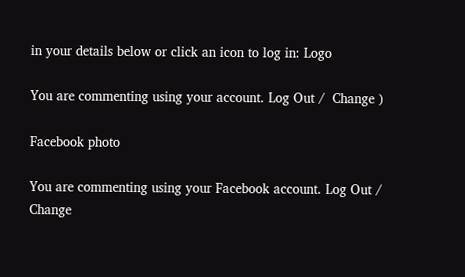in your details below or click an icon to log in: Logo

You are commenting using your account. Log Out /  Change )

Facebook photo

You are commenting using your Facebook account. Log Out /  Change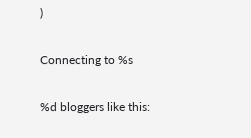)

Connecting to %s

%d bloggers like this: